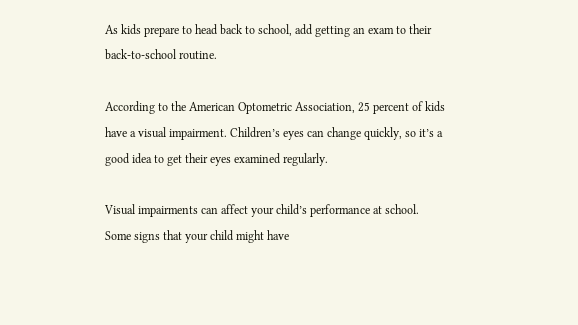As kids prepare to head back to school, add getting an exam to their back-to-school routine.

According to the American Optometric Association, 25 percent of kids have a visual impairment. Children’s eyes can change quickly, so it’s a good idea to get their eyes examined regularly.

Visual impairments can affect your child’s performance at school. Some signs that your child might have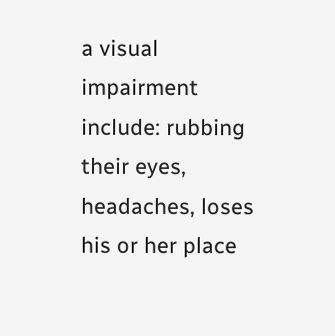a visual impairment include: rubbing their eyes, headaches, loses his or her place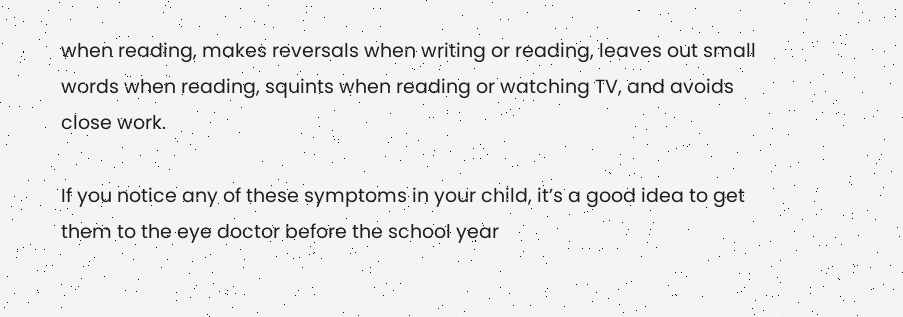when reading, makes reversals when writing or reading, leaves out small words when reading, squints when reading or watching TV, and avoids close work.

If you notice any of these symptoms in your child, it’s a good idea to get them to the eye doctor before the school year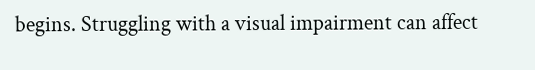begins. Struggling with a visual impairment can affect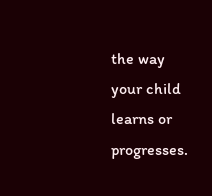the way your child learns or progresses.